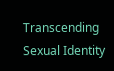Transcending Sexual Identity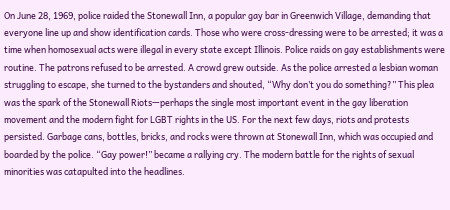On June 28, 1969, police raided the Stonewall Inn, a popular gay bar in Greenwich Village, demanding that everyone line up and show identification cards. Those who were cross-dressing were to be arrested; it was a time when homosexual acts were illegal in every state except Illinois. Police raids on gay establishments were routine. The patrons refused to be arrested. A crowd grew outside. As the police arrested a lesbian woman struggling to escape, she turned to the bystanders and shouted, “Why don’t you do something?” This plea was the spark of the Stonewall Riots—perhaps the single most important event in the gay liberation movement and the modern fight for LGBT rights in the US. For the next few days, riots and protests persisted. Garbage cans, bottles, bricks, and rocks were thrown at Stonewall Inn, which was occupied and boarded by the police. “Gay power!” became a rallying cry. The modern battle for the rights of sexual minorities was catapulted into the headlines.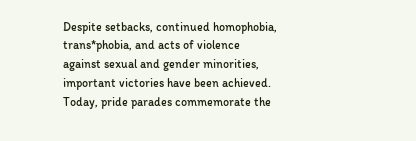Despite setbacks, continued homophobia, trans*phobia, and acts of violence against sexual and gender minorities, important victories have been achieved. Today, pride parades commemorate the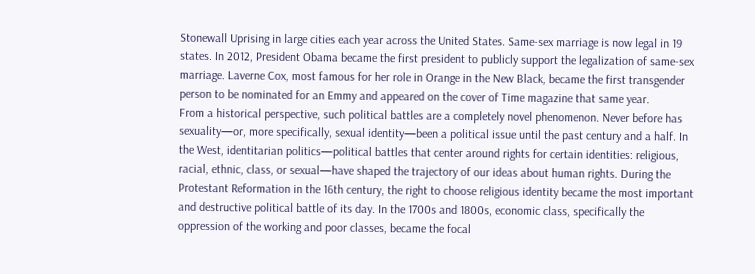Stonewall Uprising in large cities each year across the United States. Same-sex marriage is now legal in 19 states. In 2012, President Obama became the first president to publicly support the legalization of same-sex marriage. Laverne Cox, most famous for her role in Orange in the New Black, became the first transgender person to be nominated for an Emmy and appeared on the cover of Time magazine that same year.
From a historical perspective, such political battles are a completely novel phenomenon. Never before has sexuality—or, more specifically, sexual identity—been a political issue until the past century and a half. In the West, identitarian politics—political battles that center around rights for certain identities: religious, racial, ethnic, class, or sexual—have shaped the trajectory of our ideas about human rights. During the Protestant Reformation in the 16th century, the right to choose religious identity became the most important and destructive political battle of its day. In the 1700s and 1800s, economic class, specifically the oppression of the working and poor classes, became the focal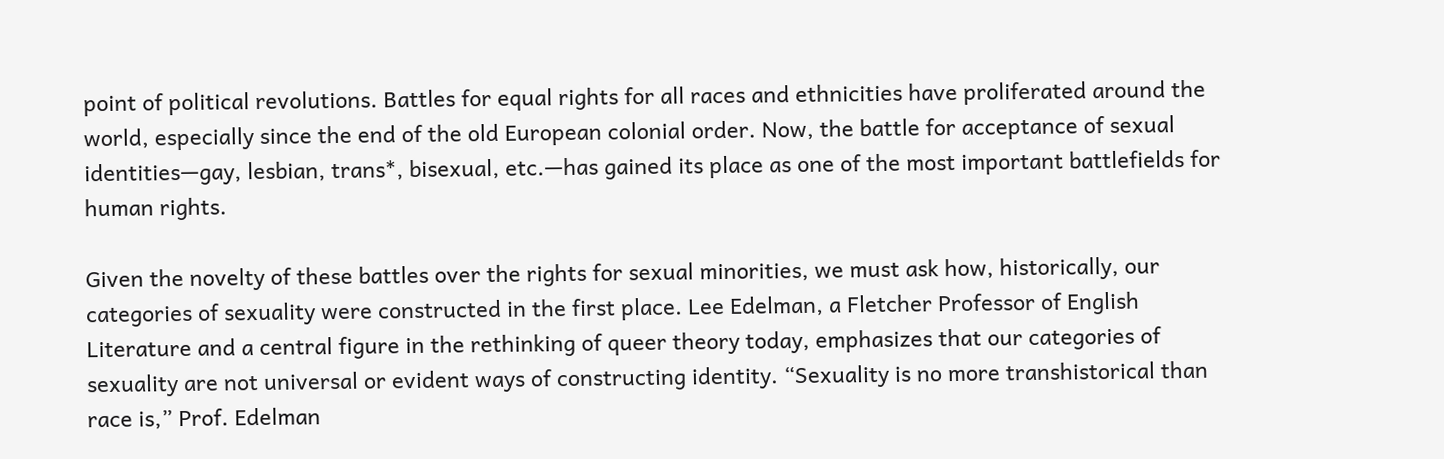point of political revolutions. Battles for equal rights for all races and ethnicities have proliferated around the world, especially since the end of the old European colonial order. Now, the battle for acceptance of sexual identities—gay, lesbian, trans*, bisexual, etc.—has gained its place as one of the most important battlefields for human rights.

Given the novelty of these battles over the rights for sexual minorities, we must ask how, historically, our categories of sexuality were constructed in the first place. Lee Edelman, a Fletcher Professor of English Literature and a central figure in the rethinking of queer theory today, emphasizes that our categories of sexuality are not universal or evident ways of constructing identity. “Sexuality is no more transhistorical than race is,” Prof. Edelman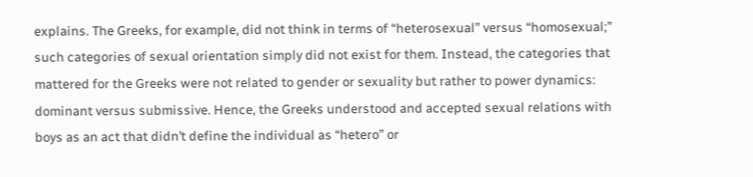explains. The Greeks, for example, did not think in terms of “heterosexual” versus “homosexual;” such categories of sexual orientation simply did not exist for them. Instead, the categories that mattered for the Greeks were not related to gender or sexuality but rather to power dynamics: dominant versus submissive. Hence, the Greeks understood and accepted sexual relations with boys as an act that didn’t define the individual as “hetero” or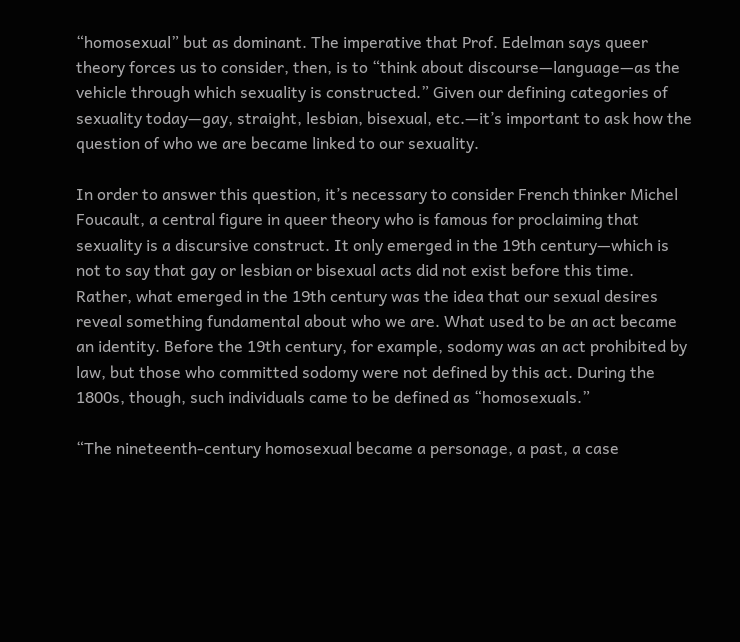“homosexual” but as dominant. The imperative that Prof. Edelman says queer theory forces us to consider, then, is to “think about discourse—language—as the vehicle through which sexuality is constructed.” Given our defining categories of sexuality today—gay, straight, lesbian, bisexual, etc.—it’s important to ask how the question of who we are became linked to our sexuality.

In order to answer this question, it’s necessary to consider French thinker Michel Foucault, a central figure in queer theory who is famous for proclaiming that sexuality is a discursive construct. It only emerged in the 19th century—which is not to say that gay or lesbian or bisexual acts did not exist before this time. Rather, what emerged in the 19th century was the idea that our sexual desires reveal something fundamental about who we are. What used to be an act became an identity. Before the 19th century, for example, sodomy was an act prohibited by law, but those who committed sodomy were not defined by this act. During the 1800s, though, such individuals came to be defined as “homosexuals.”

“The nineteenth-century homosexual became a personage, a past, a case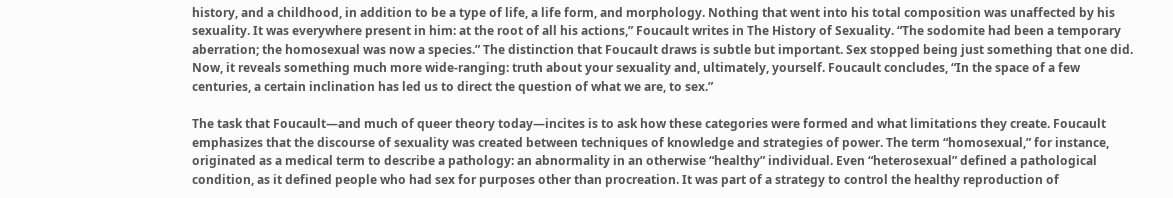history, and a childhood, in addition to be a type of life, a life form, and morphology. Nothing that went into his total composition was unaffected by his sexuality. It was everywhere present in him: at the root of all his actions,” Foucault writes in The History of Sexuality. “The sodomite had been a temporary aberration; the homosexual was now a species.” The distinction that Foucault draws is subtle but important. Sex stopped being just something that one did. Now, it reveals something much more wide-ranging: truth about your sexuality and, ultimately, yourself. Foucault concludes, “In the space of a few centuries, a certain inclination has led us to direct the question of what we are, to sex.”

The task that Foucault—and much of queer theory today—incites is to ask how these categories were formed and what limitations they create. Foucault emphasizes that the discourse of sexuality was created between techniques of knowledge and strategies of power. The term “homosexual,” for instance, originated as a medical term to describe a pathology: an abnormality in an otherwise “healthy” individual. Even “heterosexual” defined a pathological condition, as it defined people who had sex for purposes other than procreation. It was part of a strategy to control the healthy reproduction of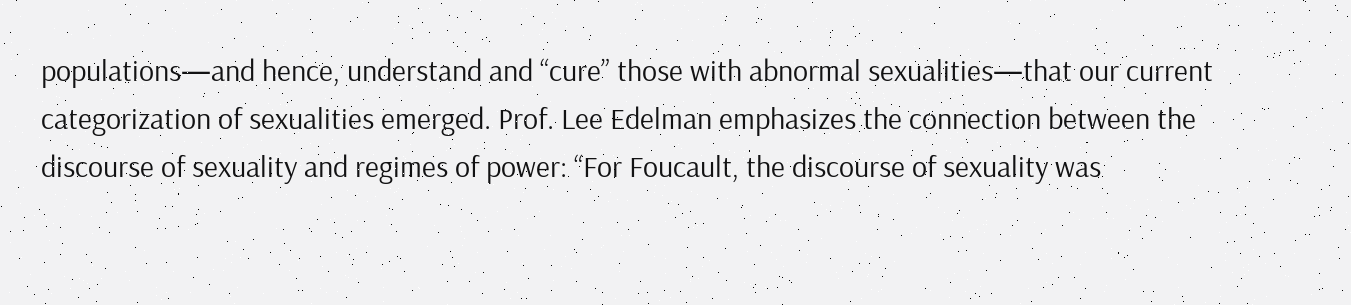populations—and hence, understand and “cure” those with abnormal sexualities—that our current categorization of sexualities emerged. Prof. Lee Edelman emphasizes the connection between the discourse of sexuality and regimes of power: “For Foucault, the discourse of sexuality was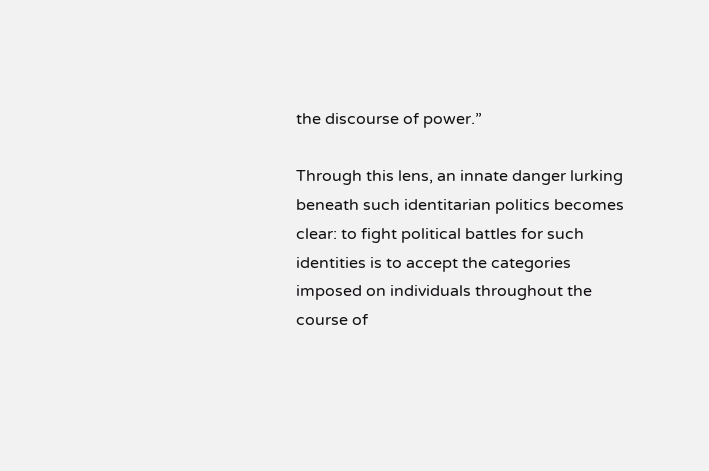the discourse of power.”

Through this lens, an innate danger lurking beneath such identitarian politics becomes clear: to fight political battles for such identities is to accept the categories imposed on individuals throughout the course of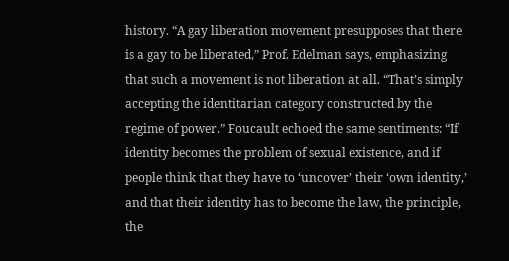history. “A gay liberation movement presupposes that there is a gay to be liberated,” Prof. Edelman says, emphasizing that such a movement is not liberation at all. “That’s simply accepting the identitarian category constructed by the regime of power.” Foucault echoed the same sentiments: “If identity becomes the problem of sexual existence, and if people think that they have to ‘uncover’ their ‘own identity,’ and that their identity has to become the law, the principle, the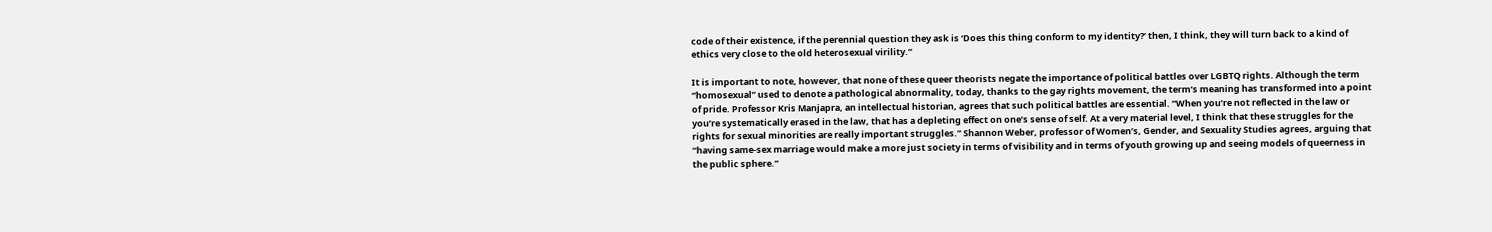code of their existence, if the perennial question they ask is ‘Does this thing conform to my identity?’ then, I think, they will turn back to a kind of ethics very close to the old heterosexual virility.”

It is important to note, however, that none of these queer theorists negate the importance of political battles over LGBTQ rights. Although the term “homosexual” used to denote a pathological abnormality, today, thanks to the gay rights movement, the term’s meaning has transformed into a point of pride. Professor Kris Manjapra, an intellectual historian, agrees that such political battles are essential. “When you’re not reflected in the law or you’re systematically erased in the law, that has a depleting effect on one’s sense of self. At a very material level, I think that these struggles for the rights for sexual minorities are really important struggles.” Shannon Weber, professor of Women’s, Gender, and Sexuality Studies agrees, arguing that “having same-sex marriage would make a more just society in terms of visibility and in terms of youth growing up and seeing models of queerness in the public sphere.”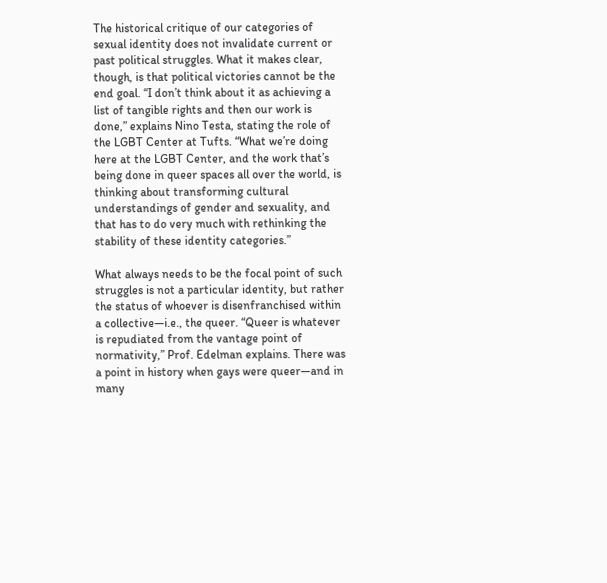The historical critique of our categories of sexual identity does not invalidate current or past political struggles. What it makes clear, though, is that political victories cannot be the end goal. “I don’t think about it as achieving a list of tangible rights and then our work is done,” explains Nino Testa, stating the role of the LGBT Center at Tufts. “What we’re doing here at the LGBT Center, and the work that’s being done in queer spaces all over the world, is thinking about transforming cultural understandings of gender and sexuality, and that has to do very much with rethinking the stability of these identity categories.”

What always needs to be the focal point of such struggles is not a particular identity, but rather the status of whoever is disenfranchised within a collective—i.e., the queer. “Queer is whatever is repudiated from the vantage point of normativity,” Prof. Edelman explains. There was a point in history when gays were queer—and in many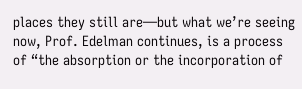places they still are—but what we’re seeing now, Prof. Edelman continues, is a process of “the absorption or the incorporation of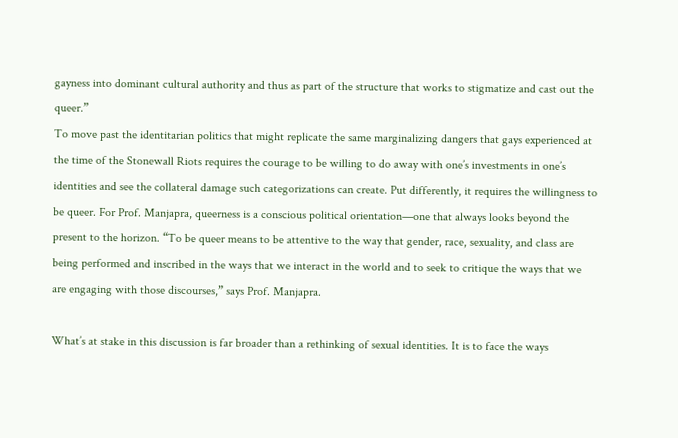gayness into dominant cultural authority and thus as part of the structure that works to stigmatize and cast out the queer.”
To move past the identitarian politics that might replicate the same marginalizing dangers that gays experienced at the time of the Stonewall Riots requires the courage to be willing to do away with one’s investments in one’s identities and see the collateral damage such categorizations can create. Put differently, it requires the willingness to be queer. For Prof. Manjapra, queerness is a conscious political orientation—one that always looks beyond the present to the horizon. “To be queer means to be attentive to the way that gender, race, sexuality, and class are being performed and inscribed in the ways that we interact in the world and to seek to critique the ways that we are engaging with those discourses,” says Prof. Manjapra.

What’s at stake in this discussion is far broader than a rethinking of sexual identities. It is to face the ways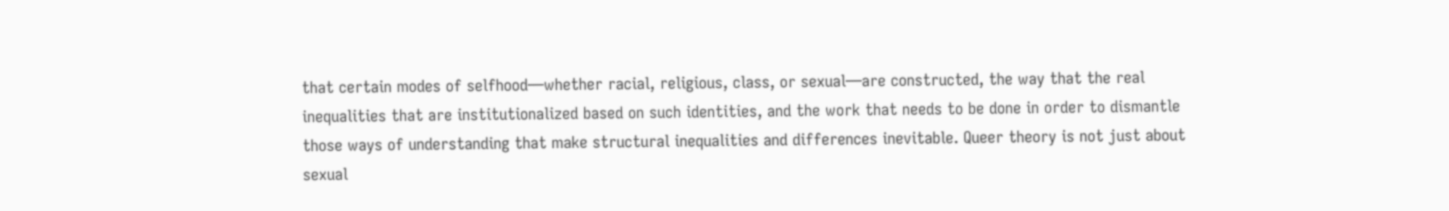that certain modes of selfhood—whether racial, religious, class, or sexual—are constructed, the way that the real inequalities that are institutionalized based on such identities, and the work that needs to be done in order to dismantle those ways of understanding that make structural inequalities and differences inevitable. Queer theory is not just about sexual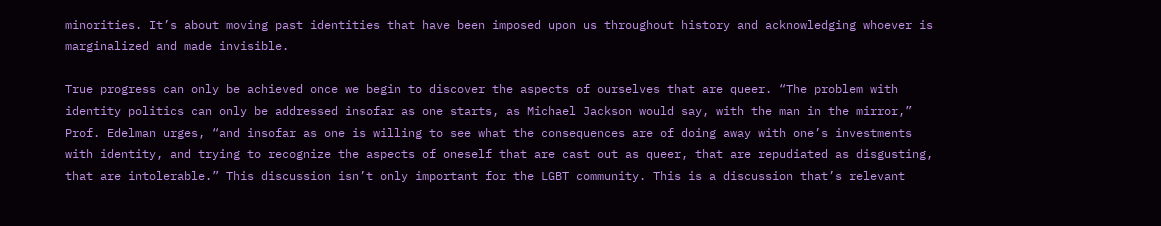minorities. It’s about moving past identities that have been imposed upon us throughout history and acknowledging whoever is marginalized and made invisible.

True progress can only be achieved once we begin to discover the aspects of ourselves that are queer. “The problem with identity politics can only be addressed insofar as one starts, as Michael Jackson would say, with the man in the mirror,” Prof. Edelman urges, “and insofar as one is willing to see what the consequences are of doing away with one’s investments with identity, and trying to recognize the aspects of oneself that are cast out as queer, that are repudiated as disgusting, that are intolerable.” This discussion isn’t only important for the LGBT community. This is a discussion that’s relevant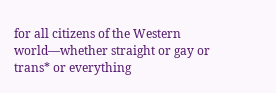for all citizens of the Western world—whether straight or gay or trans* or everything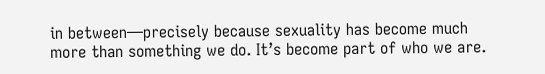in between—precisely because sexuality has become much more than something we do. It’s become part of who we are.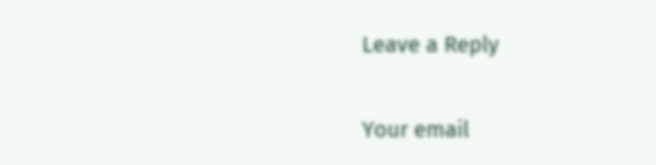Leave a Reply

Your email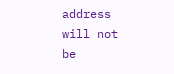address will not be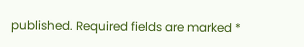published. Required fields are marked *